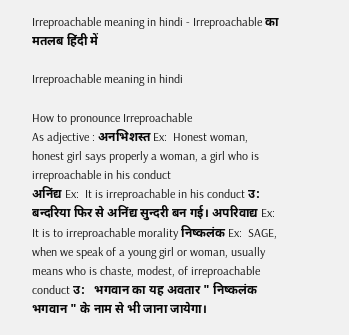Irreproachable meaning in hindi - Irreproachable का मतलब हिंदी में

Irreproachable meaning in hindi

How to pronounce Irreproachable
As adjective : अनभिशस्त Ex:  Honest woman, honest girl says properly a woman, a girl who is irreproachable in his conduct
अनिंद्य Ex:  It is irreproachable in his conduct उ:   बन्दरिया फिर से अनिंद्य सुन्दरी बन गई। अपरिवाद्य Ex:  It is to irreproachable morality निष्कलंक Ex:  SAGE, when we speak of a young girl or woman, usually means who is chaste, modest, of irreproachable conduct उ:   भगवान का यह अवतार " निष्कलंक भगवान " के नाम से भी जाना जायेगा।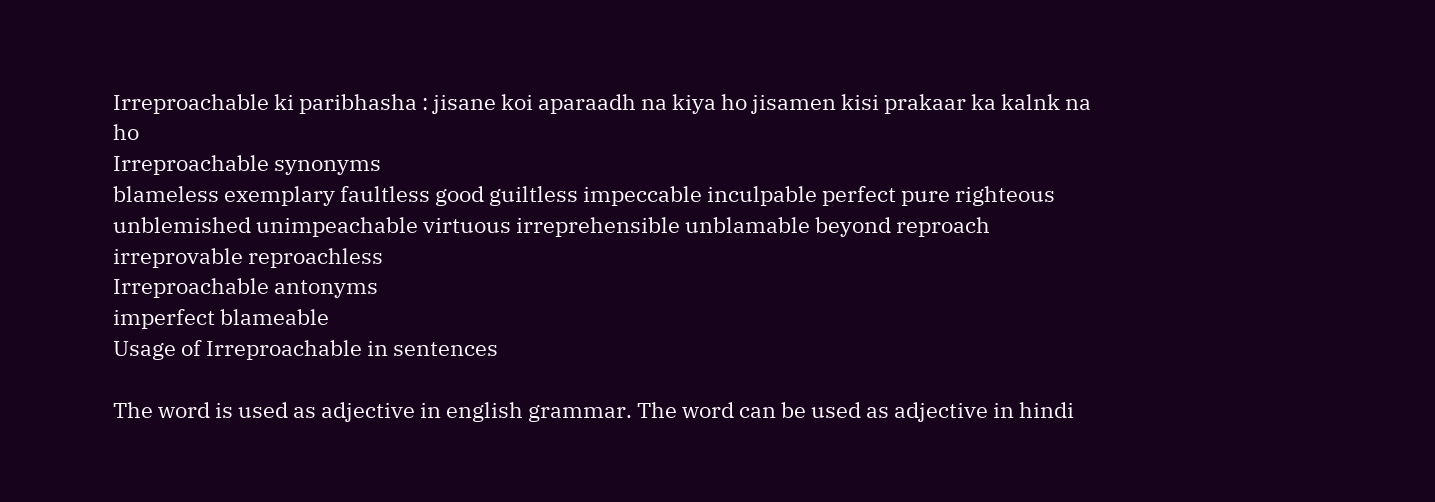Irreproachable ki paribhasha : jisane koi aparaadh na kiya ho jisamen kisi prakaar ka kalnk na ho
Irreproachable synonyms
blameless exemplary faultless good guiltless impeccable inculpable perfect pure righteous unblemished unimpeachable virtuous irreprehensible unblamable beyond reproach irreprovable reproachless
Irreproachable antonyms
imperfect blameable
Usage of Irreproachable in sentences

The word is used as adjective in english grammar. The word can be used as adjective in hindi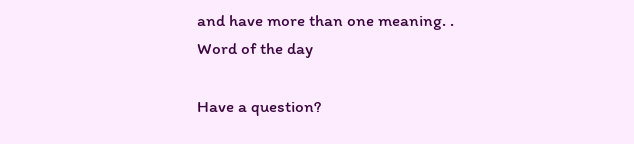and have more than one meaning. .
Word of the day

Have a question?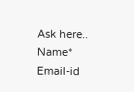Ask here..
Name*     Email-id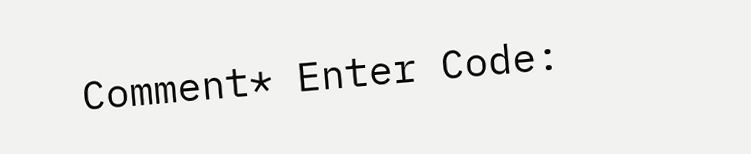Comment* Enter Code: